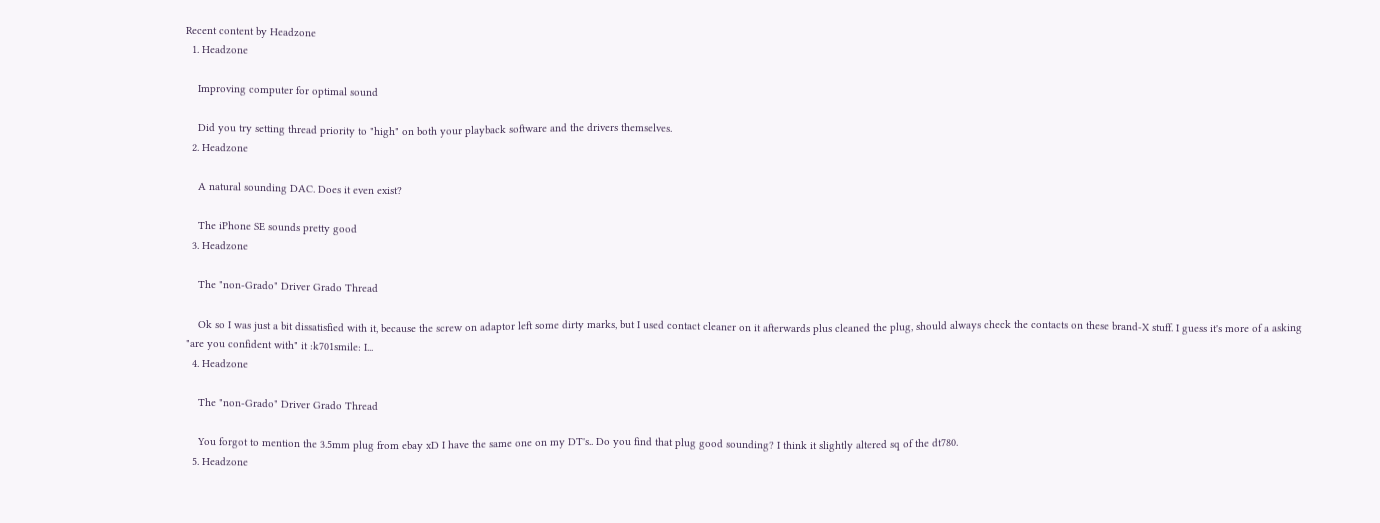Recent content by Headzone
  1. Headzone

    Improving computer for optimal sound

    Did you try setting thread priority to "high" on both your playback software and the drivers themselves.
  2. Headzone

    A natural sounding DAC. Does it even exist?

    The iPhone SE sounds pretty good
  3. Headzone

    The "non-Grado" Driver Grado Thread

    Ok so I was just a bit dissatisfied with it, because the screw on adaptor left some dirty marks, but I used contact cleaner on it afterwards plus cleaned the plug, should always check the contacts on these brand-X stuff. I guess it's more of a asking "are you confident with" it :k701smile: I...
  4. Headzone

    The "non-Grado" Driver Grado Thread

    You forgot to mention the 3.5mm plug from ebay xD I have the same one on my DT's.. Do you find that plug good sounding? I think it slightly altered sq of the dt780.
  5. Headzone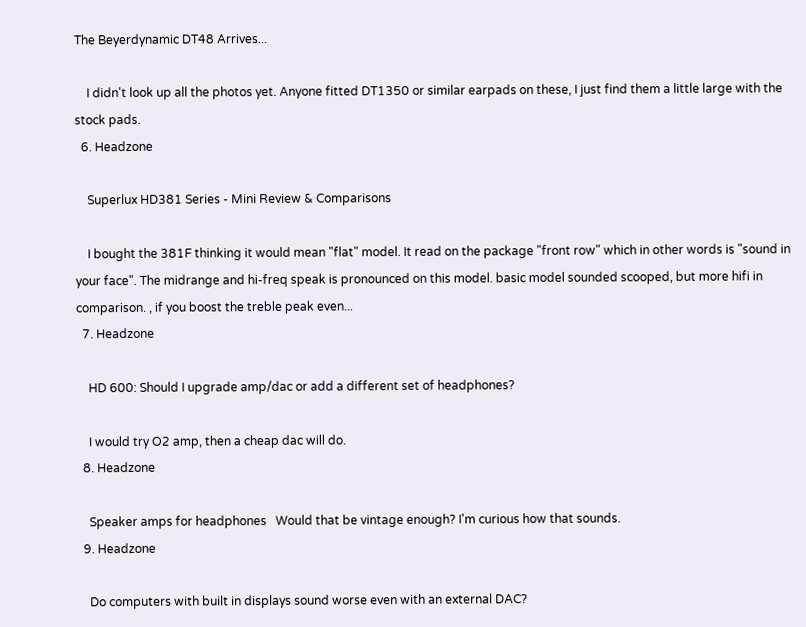The Beyerdynamic DT48 Arrives...

    I didn't look up all the photos yet. Anyone fitted DT1350 or similar earpads on these, I just find them a little large with the stock pads.
  6. Headzone

    Superlux HD381 Series - Mini Review & Comparisons

    I bought the 381F thinking it would mean "flat" model. It read on the package "front row" which in other words is "sound in your face". The midrange and hi-freq speak is pronounced on this model. basic model sounded scooped, but more hifi in comparison. , if you boost the treble peak even...
  7. Headzone

    HD 600: Should I upgrade amp/dac or add a different set of headphones?

    I would try O2 amp, then a cheap dac will do.
  8. Headzone

    Speaker amps for headphones   Would that be vintage enough? I'm curious how that sounds.
  9. Headzone

    Do computers with built in displays sound worse even with an external DAC?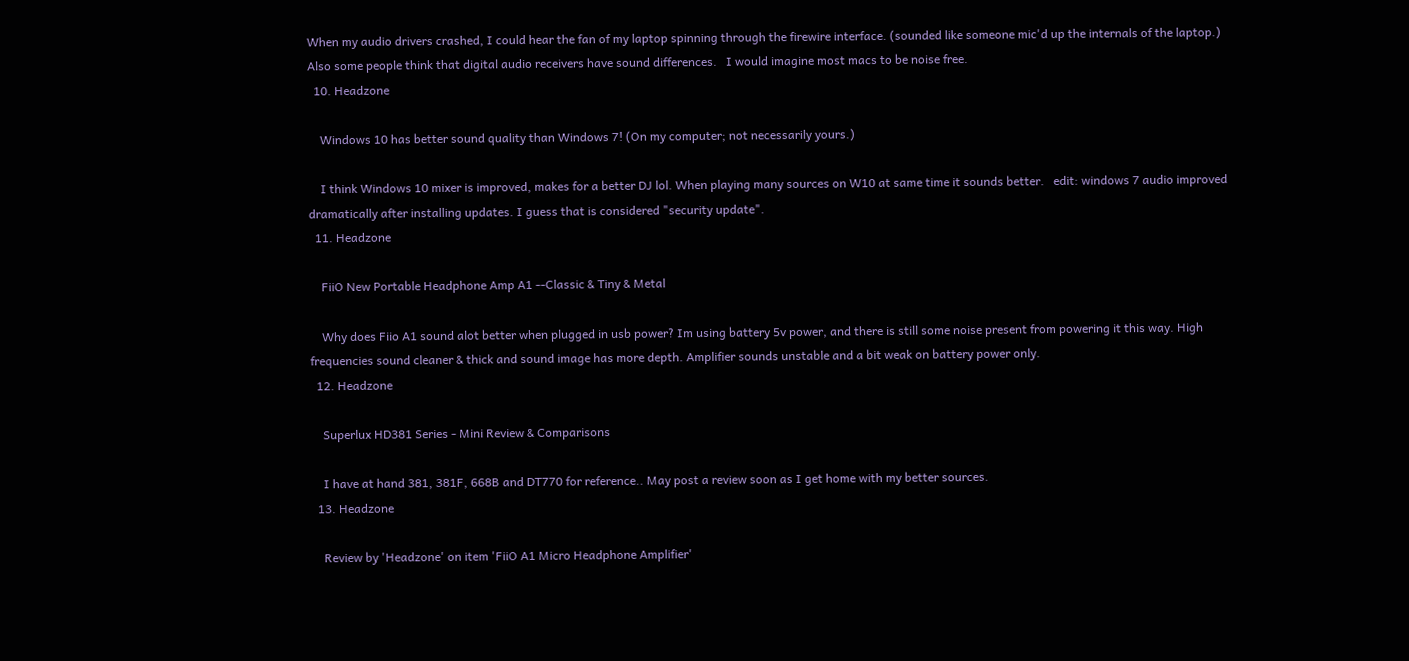When my audio drivers crashed, I could hear the fan of my laptop spinning through the firewire interface. (sounded like someone mic'd up the internals of the laptop.) Also some people think that digital audio receivers have sound differences.   I would imagine most macs to be noise free.
  10. Headzone

    Windows 10 has better sound quality than Windows 7! (On my computer; not necessarily yours.)

    I think Windows 10 mixer is improved, makes for a better DJ lol. When playing many sources on W10 at same time it sounds better.   edit: windows 7 audio improved dramatically after installing updates. I guess that is considered "security update".
  11. Headzone

    FiiO New Portable Headphone Amp A1 --Classic & Tiny & Metal

    Why does Fiio A1 sound alot better when plugged in usb power? Im using battery 5v power, and there is still some noise present from powering it this way. High frequencies sound cleaner & thick and sound image has more depth. Amplifier sounds unstable and a bit weak on battery power only.
  12. Headzone

    Superlux HD381 Series - Mini Review & Comparisons

    I have at hand 381, 381F, 668B and DT770 for reference.. May post a review soon as I get home with my better sources.
  13. Headzone

    Review by 'Headzone' on item 'FiiO A1 Micro Headphone Amplifier'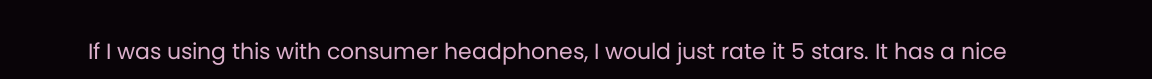If I was using this with consumer headphones, I would just rate it 5 stars. It has a nice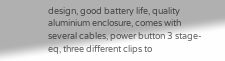design, good battery life, quality aluminium enclosure, comes with several cables, power button 3 stage-eq, three different clips to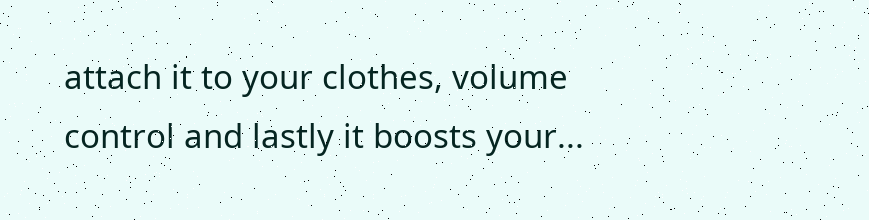attach it to your clothes, volume control and lastly it boosts your...